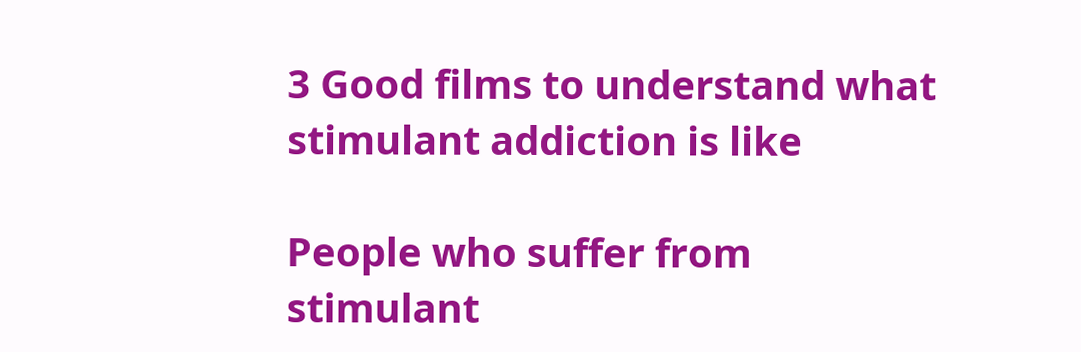3 Good films to understand what stimulant addiction is like

People who suffer from stimulant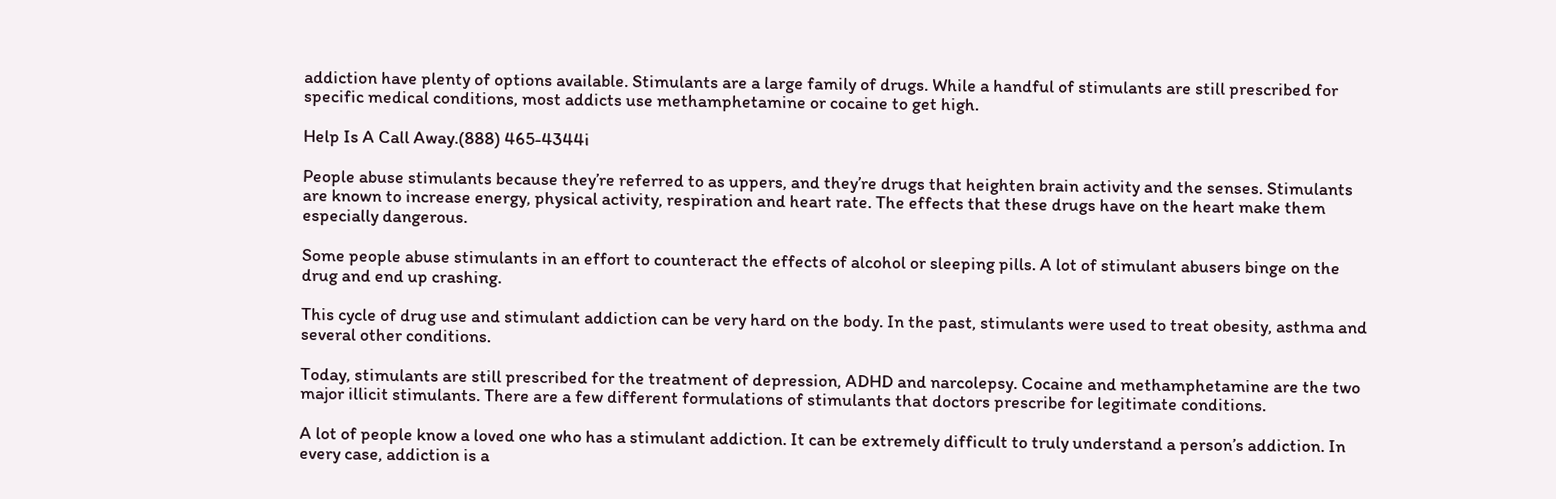addiction have plenty of options available. Stimulants are a large family of drugs. While a handful of stimulants are still prescribed for specific medical conditions, most addicts use methamphetamine or cocaine to get high.

Help Is A Call Away.(888) 465-4344i

People abuse stimulants because they’re referred to as uppers, and they’re drugs that heighten brain activity and the senses. Stimulants are known to increase energy, physical activity, respiration and heart rate. The effects that these drugs have on the heart make them especially dangerous.

Some people abuse stimulants in an effort to counteract the effects of alcohol or sleeping pills. A lot of stimulant abusers binge on the drug and end up crashing.

This cycle of drug use and stimulant addiction can be very hard on the body. In the past, stimulants were used to treat obesity, asthma and several other conditions.

Today, stimulants are still prescribed for the treatment of depression, ADHD and narcolepsy. Cocaine and methamphetamine are the two major illicit stimulants. There are a few different formulations of stimulants that doctors prescribe for legitimate conditions.

A lot of people know a loved one who has a stimulant addiction. It can be extremely difficult to truly understand a person’s addiction. In every case, addiction is a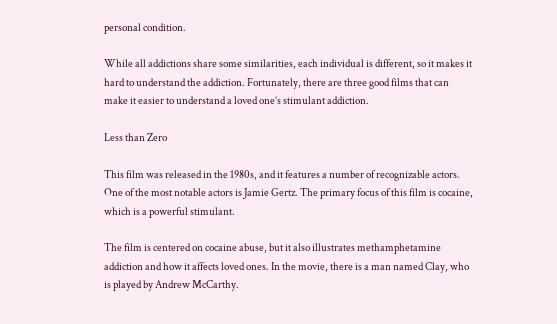personal condition.

While all addictions share some similarities, each individual is different, so it makes it hard to understand the addiction. Fortunately, there are three good films that can make it easier to understand a loved one’s stimulant addiction.

Less than Zero

This film was released in the 1980s, and it features a number of recognizable actors. One of the most notable actors is Jamie Gertz. The primary focus of this film is cocaine, which is a powerful stimulant.

The film is centered on cocaine abuse, but it also illustrates methamphetamine addiction and how it affects loved ones. In the movie, there is a man named Clay, who is played by Andrew McCarthy.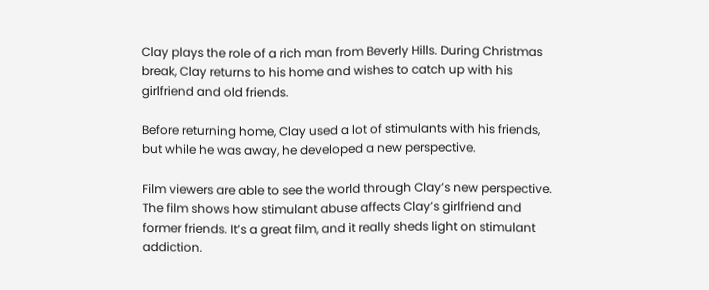Clay plays the role of a rich man from Beverly Hills. During Christmas break, Clay returns to his home and wishes to catch up with his girlfriend and old friends.

Before returning home, Clay used a lot of stimulants with his friends, but while he was away, he developed a new perspective.

Film viewers are able to see the world through Clay’s new perspective. The film shows how stimulant abuse affects Clay’s girlfriend and former friends. It’s a great film, and it really sheds light on stimulant addiction.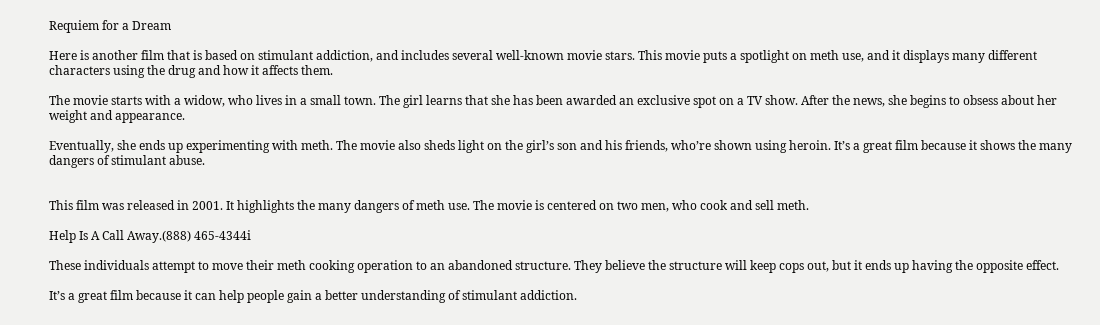Requiem for a Dream

Here is another film that is based on stimulant addiction, and includes several well-known movie stars. This movie puts a spotlight on meth use, and it displays many different characters using the drug and how it affects them.

The movie starts with a widow, who lives in a small town. The girl learns that she has been awarded an exclusive spot on a TV show. After the news, she begins to obsess about her weight and appearance.

Eventually, she ends up experimenting with meth. The movie also sheds light on the girl’s son and his friends, who’re shown using heroin. It’s a great film because it shows the many dangers of stimulant abuse.


This film was released in 2001. It highlights the many dangers of meth use. The movie is centered on two men, who cook and sell meth.

Help Is A Call Away.(888) 465-4344i

These individuals attempt to move their meth cooking operation to an abandoned structure. They believe the structure will keep cops out, but it ends up having the opposite effect.

It’s a great film because it can help people gain a better understanding of stimulant addiction.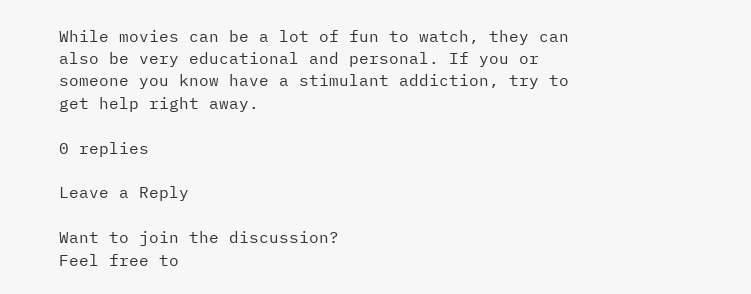While movies can be a lot of fun to watch, they can also be very educational and personal. If you or someone you know have a stimulant addiction, try to get help right away.

0 replies

Leave a Reply

Want to join the discussion?
Feel free to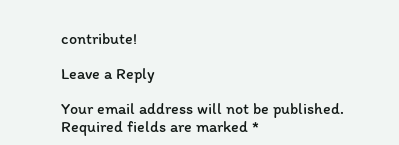contribute!

Leave a Reply

Your email address will not be published. Required fields are marked *